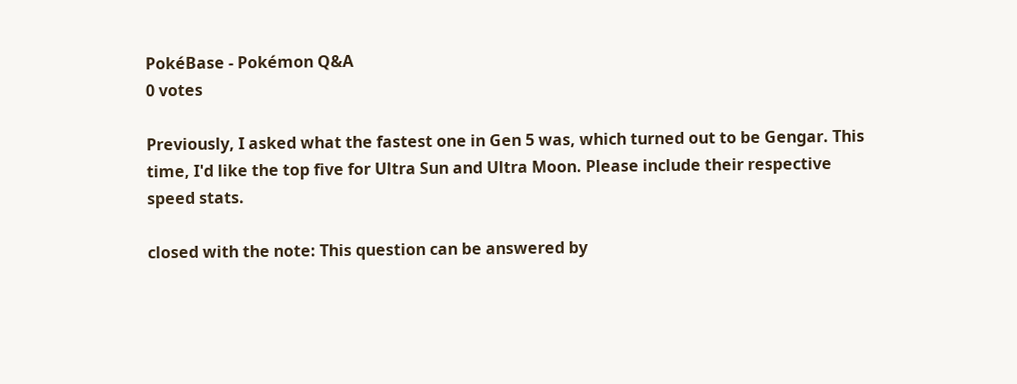PokéBase - Pokémon Q&A
0 votes

Previously, I asked what the fastest one in Gen 5 was, which turned out to be Gengar. This time, I'd like the top five for Ultra Sun and Ultra Moon. Please include their respective speed stats.

closed with the note: This question can be answered by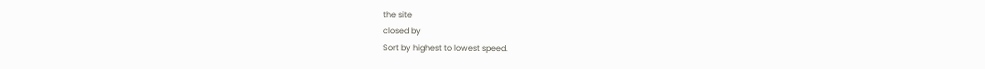the site
closed by
Sort by highest to lowest speed.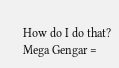How do I do that?
Mega Gengar =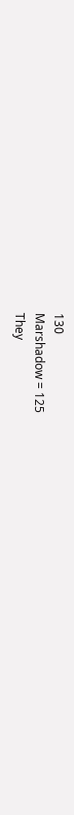130
Marshadow = 125
They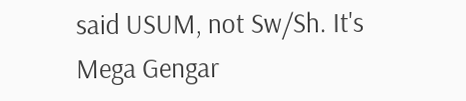said USUM, not Sw/Sh. It's Mega Gengar